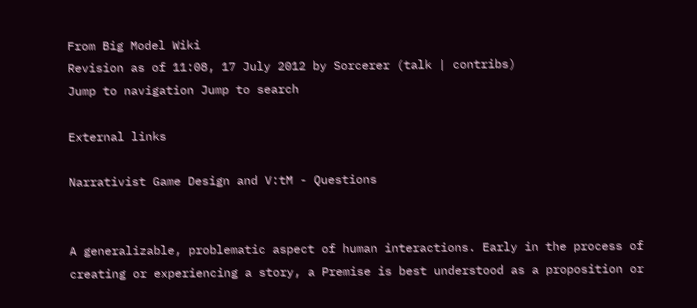From Big Model Wiki
Revision as of 11:08, 17 July 2012 by Sorcerer (talk | contribs)
Jump to navigation Jump to search

External links

Narrativist Game Design and V:tM - Questions


A generalizable, problematic aspect of human interactions. Early in the process of creating or experiencing a story, a Premise is best understood as a proposition or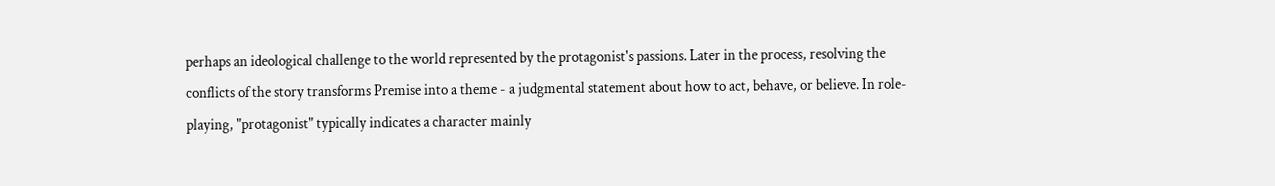perhaps an ideological challenge to the world represented by the protagonist's passions. Later in the process, resolving the conflicts of the story transforms Premise into a theme - a judgmental statement about how to act, behave, or believe. In role-playing, "protagonist" typically indicates a character mainly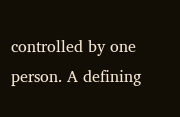controlled by one person. A defining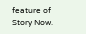feature of Story Now.